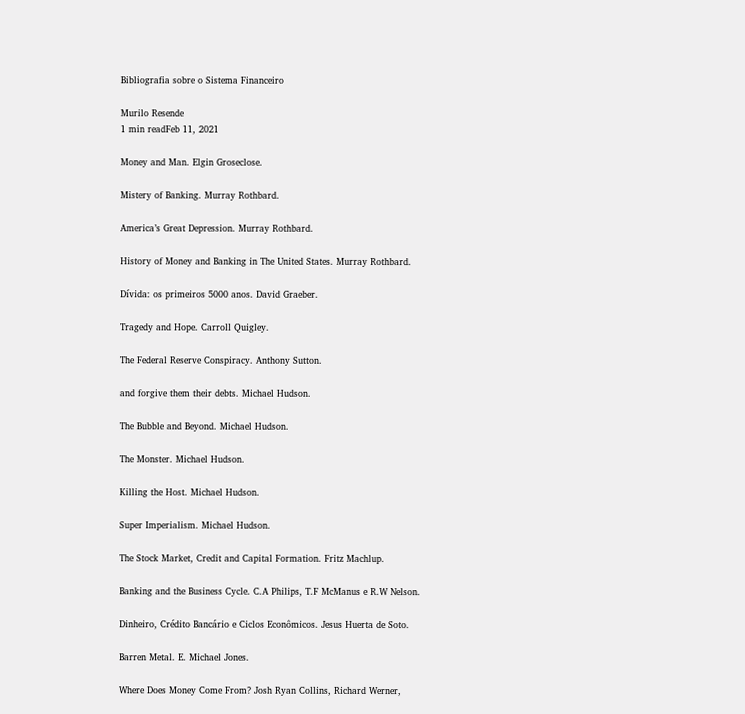Bibliografia sobre o Sistema Financeiro

Murilo Resende
1 min readFeb 11, 2021

Money and Man. Elgin Groseclose.

Mistery of Banking. Murray Rothbard.

America’s Great Depression. Murray Rothbard.

History of Money and Banking in The United States. Murray Rothbard.

Dívida: os primeiros 5000 anos. David Graeber.

Tragedy and Hope. Carroll Quigley.

The Federal Reserve Conspiracy. Anthony Sutton.

and forgive them their debts. Michael Hudson.

The Bubble and Beyond. Michael Hudson.

The Monster. Michael Hudson.

Killing the Host. Michael Hudson.

Super Imperialism. Michael Hudson.

The Stock Market, Credit and Capital Formation. Fritz Machlup.

Banking and the Business Cycle. C.A Philips, T.F McManus e R.W Nelson.

Dinheiro, Crédito Bancário e Ciclos Econômicos. Jesus Huerta de Soto.

Barren Metal. E. Michael Jones.

Where Does Money Come From? Josh Ryan Collins, Richard Werner,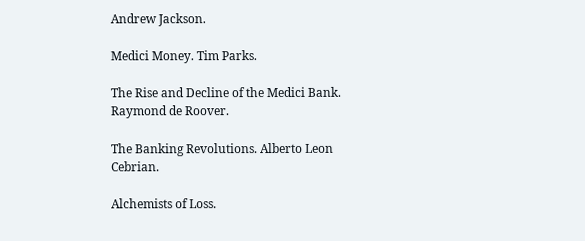Andrew Jackson.

Medici Money. Tim Parks.

The Rise and Decline of the Medici Bank. Raymond de Roover.

The Banking Revolutions. Alberto Leon Cebrian.

Alchemists of Loss.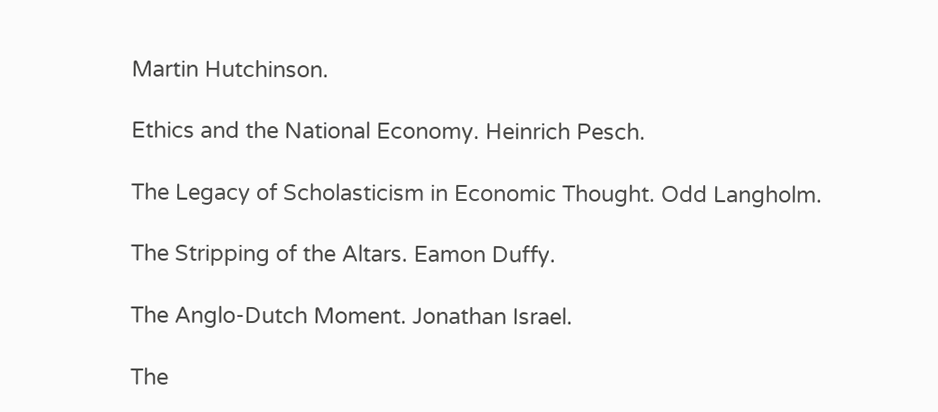Martin Hutchinson.

Ethics and the National Economy. Heinrich Pesch.

The Legacy of Scholasticism in Economic Thought. Odd Langholm.

The Stripping of the Altars. Eamon Duffy.

The Anglo-Dutch Moment. Jonathan Israel.

The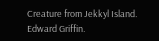Creature from Jekkyl Island. Edward Griffin.